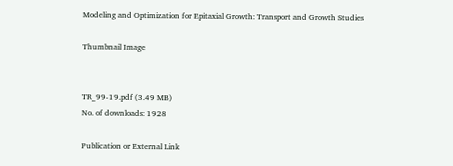Modeling and Optimization for Epitaxial Growth: Transport and Growth Studies

Thumbnail Image


TR_99-19.pdf (3.49 MB)
No. of downloads: 1928

Publication or External Link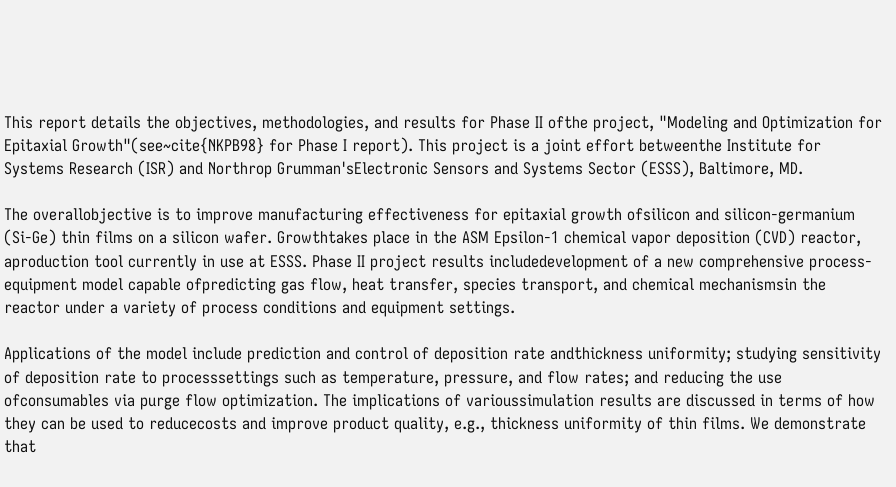This report details the objectives, methodologies, and results for Phase II ofthe project, "Modeling and Optimization for Epitaxial Growth"(see~cite{NKPB98} for Phase I report). This project is a joint effort betweenthe Institute for Systems Research (ISR) and Northrop Grumman'sElectronic Sensors and Systems Sector (ESSS), Baltimore, MD.

The overallobjective is to improve manufacturing effectiveness for epitaxial growth ofsilicon and silicon-germanium (Si-Ge) thin films on a silicon wafer. Growthtakes place in the ASM Epsilon-1 chemical vapor deposition (CVD) reactor, aproduction tool currently in use at ESSS. Phase II project results includedevelopment of a new comprehensive process-equipment model capable ofpredicting gas flow, heat transfer, species transport, and chemical mechanismsin the reactor under a variety of process conditions and equipment settings.

Applications of the model include prediction and control of deposition rate andthickness uniformity; studying sensitivity of deposition rate to processsettings such as temperature, pressure, and flow rates; and reducing the use ofconsumables via purge flow optimization. The implications of varioussimulation results are discussed in terms of how they can be used to reducecosts and improve product quality, e.g., thickness uniformity of thin films. We demonstrate that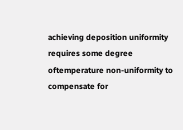achieving deposition uniformity requires some degree oftemperature non-uniformity to compensate for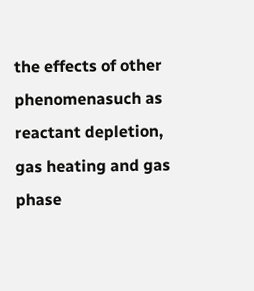the effects of other phenomenasuch as reactant depletion, gas heating and gas phase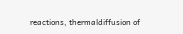reactions, thermaldiffusion of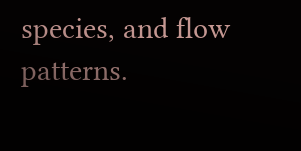species, and flow patterns.